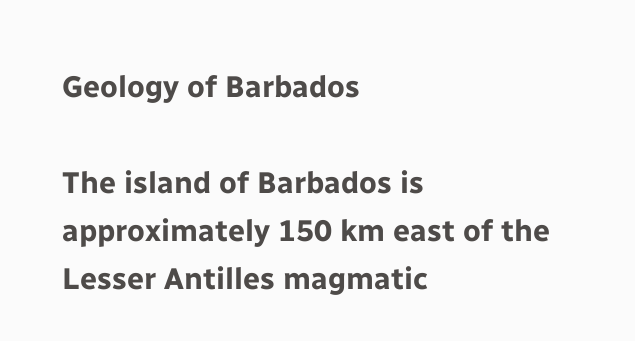Geology of Barbados

The island of Barbados is approximately 150 km east of the Lesser Antilles magmatic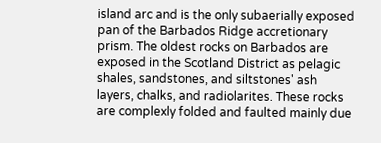island arc and is the only subaerially exposed pan of the Barbados Ridge accretionary prism. The oldest rocks on Barbados are exposed in the Scotland District as pelagic shales, sandstones, and siltstones' ash layers, chalks, and radiolarites. These rocks are complexly folded and faulted mainly due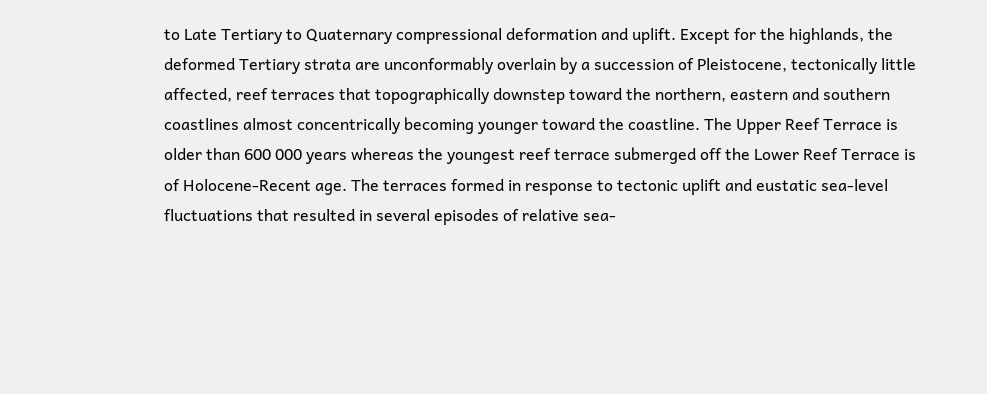to Late Tertiary to Quaternary compressional deformation and uplift. Except for the highlands, the deformed Tertiary strata are unconformably overlain by a succession of Pleistocene, tectonically little affected, reef terraces that topographically downstep toward the northern, eastern and southern coastlines almost concentrically becoming younger toward the coastline. The Upper Reef Terrace is older than 600 000 years whereas the youngest reef terrace submerged off the Lower Reef Terrace is of Holocene-Recent age. The terraces formed in response to tectonic uplift and eustatic sea-level fluctuations that resulted in several episodes of relative sea-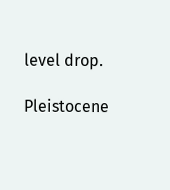level drop.

Pleistocene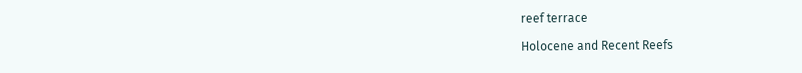reef terrace

Holocene and Recent Reefs